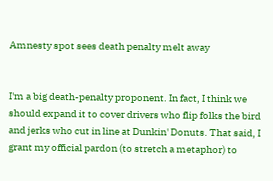Amnesty spot sees death penalty melt away


I'm a big death-penalty proponent. In fact, I think we should expand it to cover drivers who flip folks the bird and jerks who cut in line at Dunkin' Donuts. That said, I grant my official pardon (to stretch a metaphor) to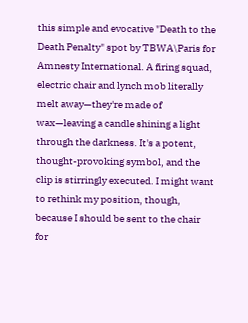this simple and evocative "Death to the Death Penalty" spot by TBWA\Paris for Amnesty International. A firing squad, electric chair and lynch mob literally melt away—they're made of wax—leaving a candle shining a light through the darkness. It's a potent, thought-provoking symbol, and the clip is stirringly executed. I might want to rethink my position, though, because I should be sent to the chair for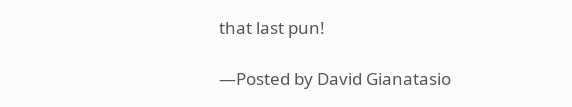that last pun!

—Posted by David Gianatasio